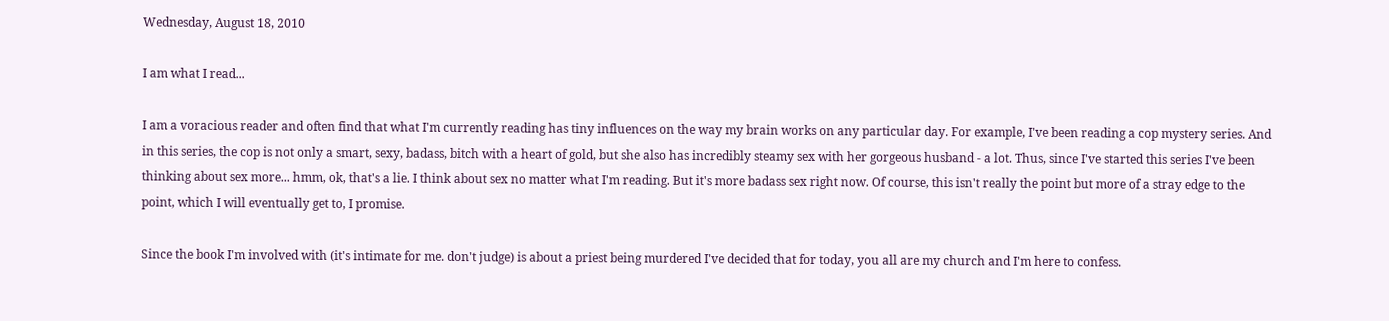Wednesday, August 18, 2010

I am what I read...

I am a voracious reader and often find that what I'm currently reading has tiny influences on the way my brain works on any particular day. For example, I've been reading a cop mystery series. And in this series, the cop is not only a smart, sexy, badass, bitch with a heart of gold, but she also has incredibly steamy sex with her gorgeous husband - a lot. Thus, since I've started this series I've been thinking about sex more... hmm, ok, that's a lie. I think about sex no matter what I'm reading. But it's more badass sex right now. Of course, this isn't really the point but more of a stray edge to the point, which I will eventually get to, I promise.

Since the book I'm involved with (it's intimate for me. don't judge) is about a priest being murdered I've decided that for today, you all are my church and I'm here to confess.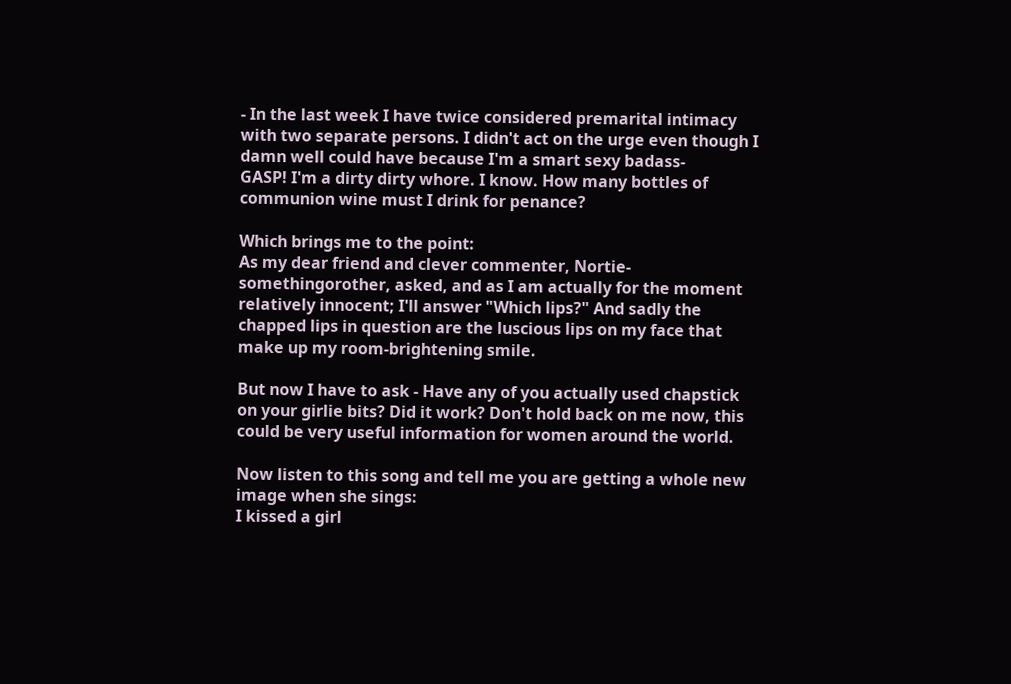- In the last week I have twice considered premarital intimacy with two separate persons. I didn't act on the urge even though I damn well could have because I'm a smart sexy badass-
GASP! I'm a dirty dirty whore. I know. How many bottles of communion wine must I drink for penance?

Which brings me to the point:
As my dear friend and clever commenter, Nortie-somethingorother, asked, and as I am actually for the moment relatively innocent; I'll answer "Which lips?" And sadly the chapped lips in question are the luscious lips on my face that make up my room-brightening smile.

But now I have to ask - Have any of you actually used chapstick on your girlie bits? Did it work? Don't hold back on me now, this could be very useful information for women around the world.

Now listen to this song and tell me you are getting a whole new image when she sings:
I kissed a girl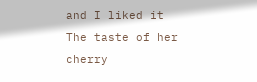and I liked it
The taste of her cherry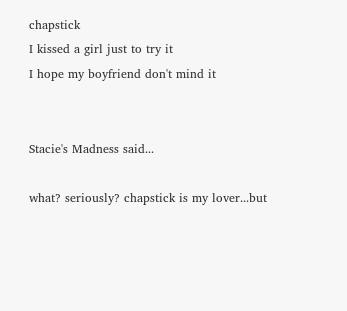chapstick
I kissed a girl just to try it
I hope my boyfriend don't mind it


Stacie's Madness said...

what? seriously? chapstick is my lover...but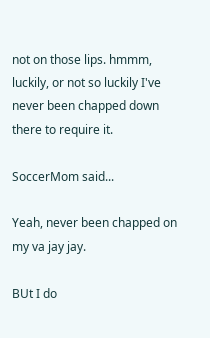not on those lips. hmmm, luckily, or not so luckily I've never been chapped down there to require it.

SoccerMom said...

Yeah, never been chapped on my va jay jay.

BUt I do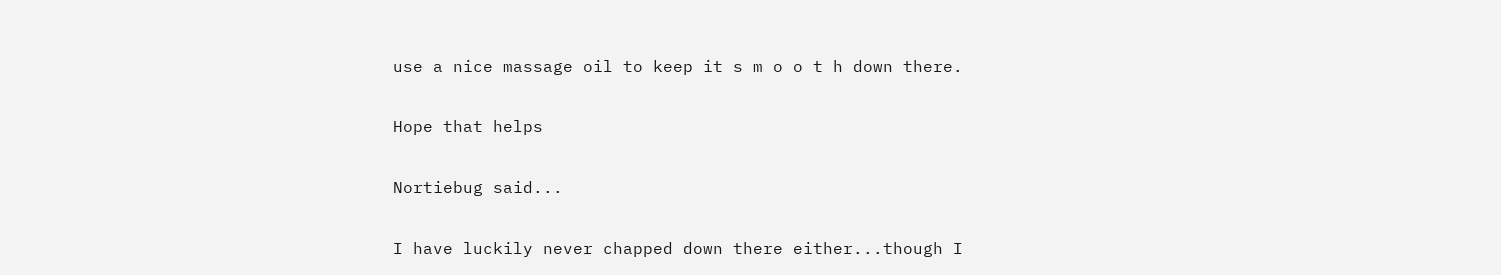use a nice massage oil to keep it s m o o t h down there.

Hope that helps

Nortiebug said...

I have luckily never chapped down there either...though I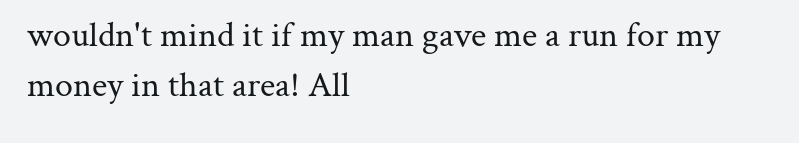wouldn't mind it if my man gave me a run for my money in that area! All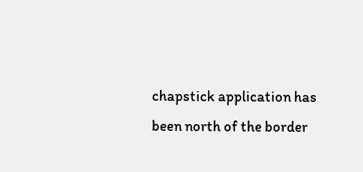chapstick application has been north of the border